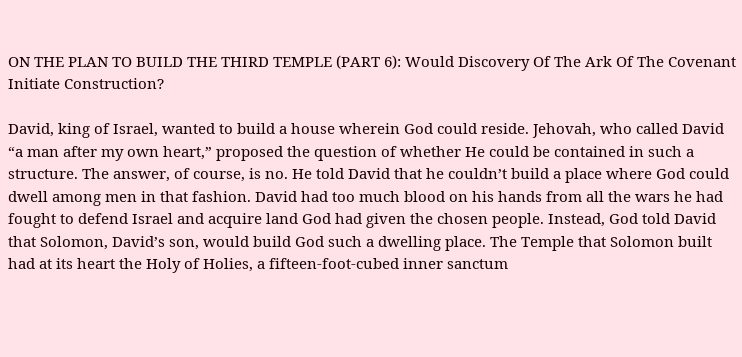ON THE PLAN TO BUILD THE THIRD TEMPLE (PART 6): Would Discovery Of The Ark Of The Covenant Initiate Construction?

David, king of Israel, wanted to build a house wherein God could reside. Jehovah, who called David “a man after my own heart,” proposed the question of whether He could be contained in such a structure. The answer, of course, is no. He told David that he couldn’t build a place where God could dwell among men in that fashion. David had too much blood on his hands from all the wars he had fought to defend Israel and acquire land God had given the chosen people. Instead, God told David that Solomon, David’s son, would build God such a dwelling place. The Temple that Solomon built had at its heart the Holy of Holies, a fifteen-foot-cubed inner sanctum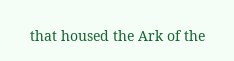that housed the Ark of the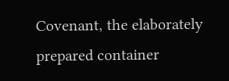Covenant, the elaborately prepared container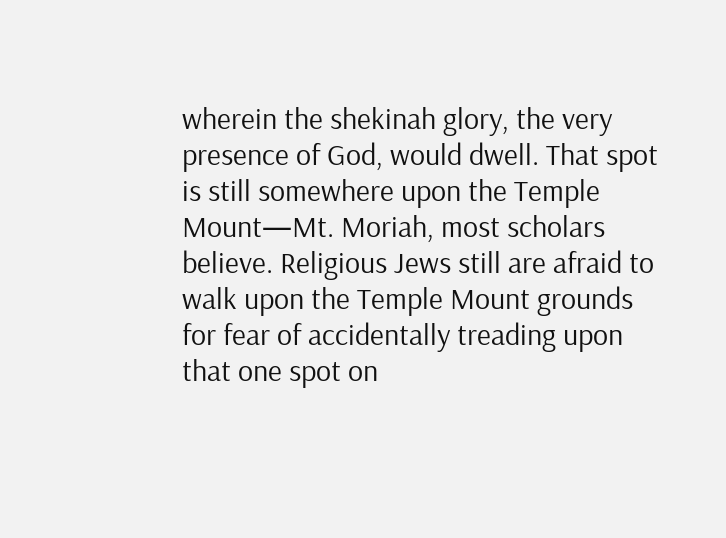wherein the shekinah glory, the very presence of God, would dwell. That spot is still somewhere upon the Temple Mount—Mt. Moriah, most scholars believe. Religious Jews still are afraid to walk upon the Temple Mount grounds for fear of accidentally treading upon that one spot on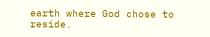earth where God chose to reside.